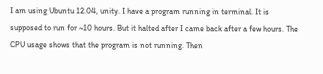I am using Ubuntu 12.04, unity. I have a program running in terminal. It is supposed to run for ~10 hours. But it halted after I came back after a few hours. The CPU usage shows that the program is not running. Then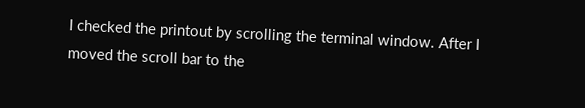I checked the printout by scrolling the terminal window. After I moved the scroll bar to the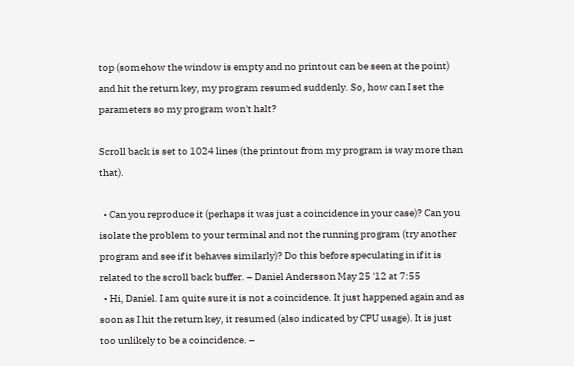top (somehow the window is empty and no printout can be seen at the point) and hit the return key, my program resumed suddenly. So, how can I set the parameters so my program won't halt?

Scroll back is set to 1024 lines (the printout from my program is way more than that).

  • Can you reproduce it (perhaps it was just a coincidence in your case)? Can you isolate the problem to your terminal and not the running program (try another program and see if it behaves similarly)? Do this before speculating in if it is related to the scroll back buffer. – Daniel Andersson May 25 '12 at 7:55
  • Hi, Daniel. I am quite sure it is not a coincidence. It just happened again and as soon as I hit the return key, it resumed (also indicated by CPU usage). It is just too unlikely to be a coincidence. –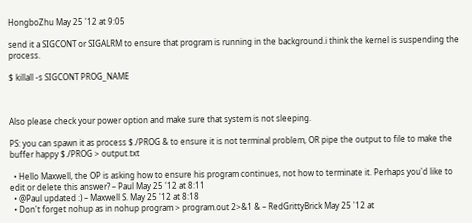HongboZhu May 25 '12 at 9:05

send it a SIGCONT or SIGALRM to ensure that program is running in the background.i think the kernel is suspending the process.

$ killall -s SIGCONT PROG_NAME



Also please check your power option and make sure that system is not sleeping.

PS: you can spawn it as process $./PROG & to ensure it is not terminal problem, OR pipe the output to file to make the buffer happy $./PROG > output.txt

  • Hello Maxwell, the OP is asking how to ensure his program continues, not how to terminate it. Perhaps you'd like to edit or delete this answer? – Paul May 25 '12 at 8:11
  • @Paul updated :) – Maxwell S. May 25 '12 at 8:18
  • Don't forget nohup as in nohup program > program.out 2>&1 & – RedGrittyBrick May 25 '12 at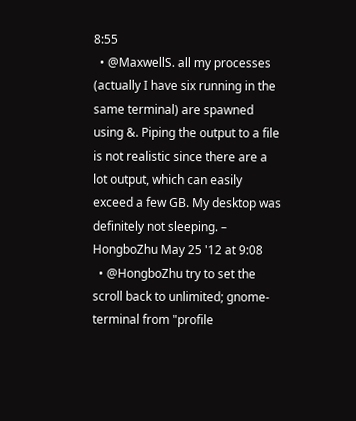8:55
  • @MaxwellS. all my processes (actually I have six running in the same terminal) are spawned using &. Piping the output to a file is not realistic since there are a lot output, which can easily exceed a few GB. My desktop was definitely not sleeping. – HongboZhu May 25 '12 at 9:08
  • @HongboZhu try to set the scroll back to unlimited; gnome-terminal from "profile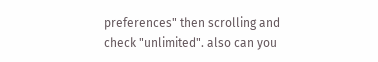preferences" then scrolling and check "unlimited". also can you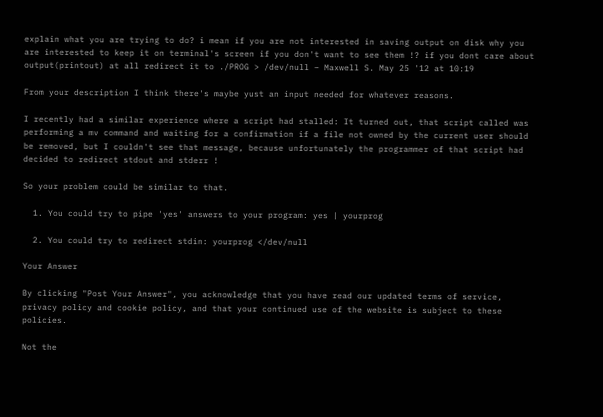explain what you are trying to do? i mean if you are not interested in saving output on disk why you are interested to keep it on terminal's screen if you don't want to see them !? if you dont care about output(printout) at all redirect it to ./PROG > /dev/null – Maxwell S. May 25 '12 at 10:19

From your description I think there's maybe yust an input needed for whatever reasons.

I recently had a similar experience where a script had stalled: It turned out, that script called was performing a mv command and waiting for a confirmation if a file not owned by the current user should be removed, but I couldn't see that message, because unfortunately the programmer of that script had decided to redirect stdout and stderr !

So your problem could be similar to that.

  1. You could try to pipe 'yes' answers to your program: yes | yourprog

  2. You could try to redirect stdin: yourprog </dev/null

Your Answer

By clicking "Post Your Answer", you acknowledge that you have read our updated terms of service, privacy policy and cookie policy, and that your continued use of the website is subject to these policies.

Not the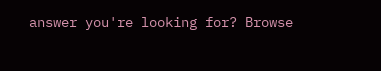answer you're looking for? Browse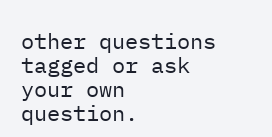other questions tagged or ask your own question.